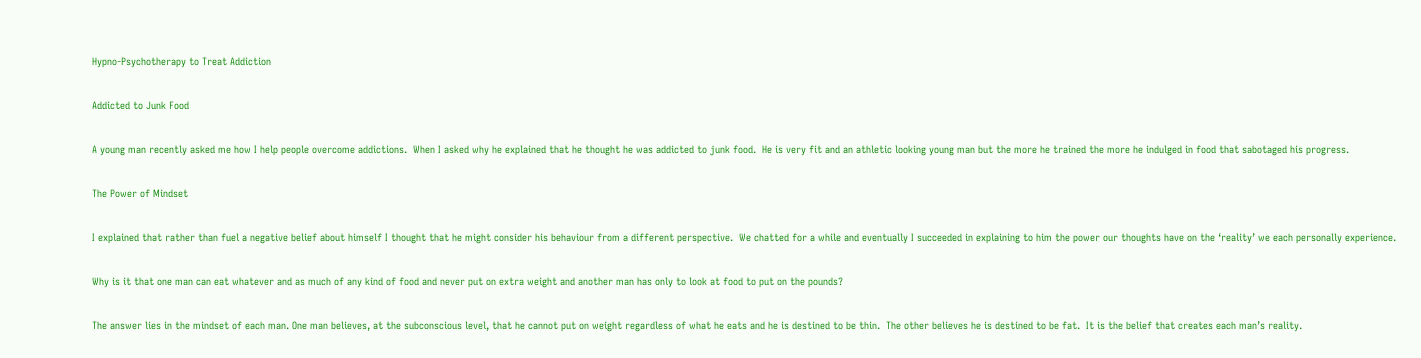Hypno-Psychotherapy to Treat Addiction

Addicted to Junk Food

A young man recently asked me how I help people overcome addictions.  When I asked why he explained that he thought he was addicted to junk food.  He is very fit and an athletic looking young man but the more he trained the more he indulged in food that sabotaged his progress.

The Power of Mindset

I explained that rather than fuel a negative belief about himself I thought that he might consider his behaviour from a different perspective.  We chatted for a while and eventually I succeeded in explaining to him the power our thoughts have on the ‘reality’ we each personally experience.

Why is it that one man can eat whatever and as much of any kind of food and never put on extra weight and another man has only to look at food to put on the pounds?

The answer lies in the mindset of each man. One man believes, at the subconscious level, that he cannot put on weight regardless of what he eats and he is destined to be thin.  The other believes he is destined to be fat.  It is the belief that creates each man’s reality.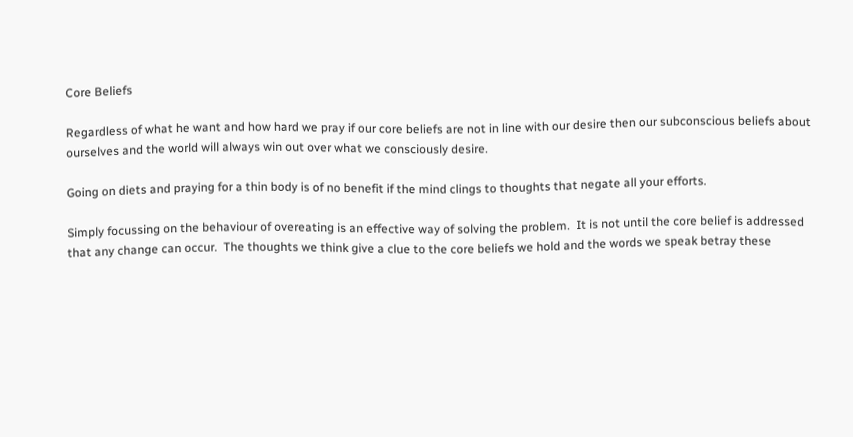Core Beliefs

Regardless of what he want and how hard we pray if our core beliefs are not in line with our desire then our subconscious beliefs about ourselves and the world will always win out over what we consciously desire.

Going on diets and praying for a thin body is of no benefit if the mind clings to thoughts that negate all your efforts.

Simply focussing on the behaviour of overeating is an effective way of solving the problem.  It is not until the core belief is addressed that any change can occur.  The thoughts we think give a clue to the core beliefs we hold and the words we speak betray these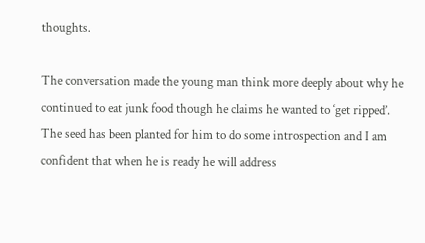thoughts.

The conversation made the young man think more deeply about why he continued to eat junk food though he claims he wanted to ‘get ripped’. The seed has been planted for him to do some introspection and I am confident that when he is ready he will address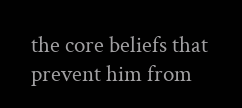the core beliefs that prevent him from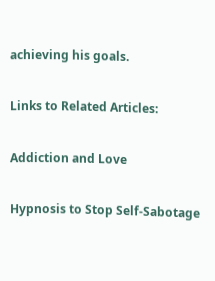achieving his goals.

Links to Related Articles:

Addiction and Love

Hypnosis to Stop Self-Sabotage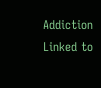Addiction Linked to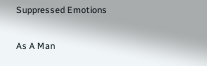Suppressed Emotions

As A Man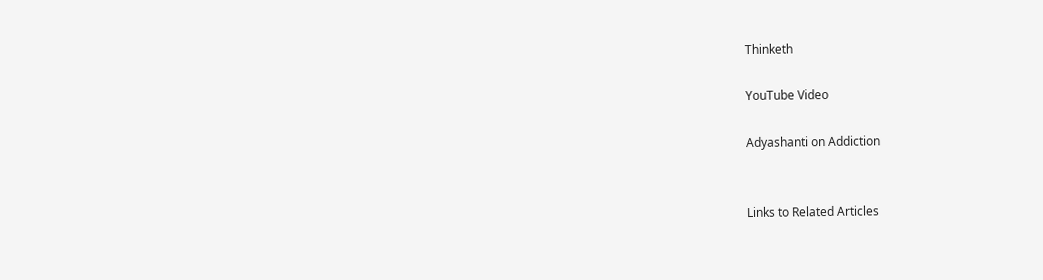Thinketh

YouTube Video

Adyashanti on Addiction


Links to Related Articles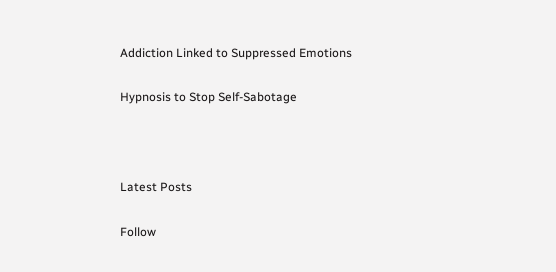Addiction Linked to Suppressed Emotions

Hypnosis to Stop Self-Sabotage



Latest Posts

Follow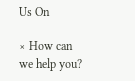Us On

× How can we help you?